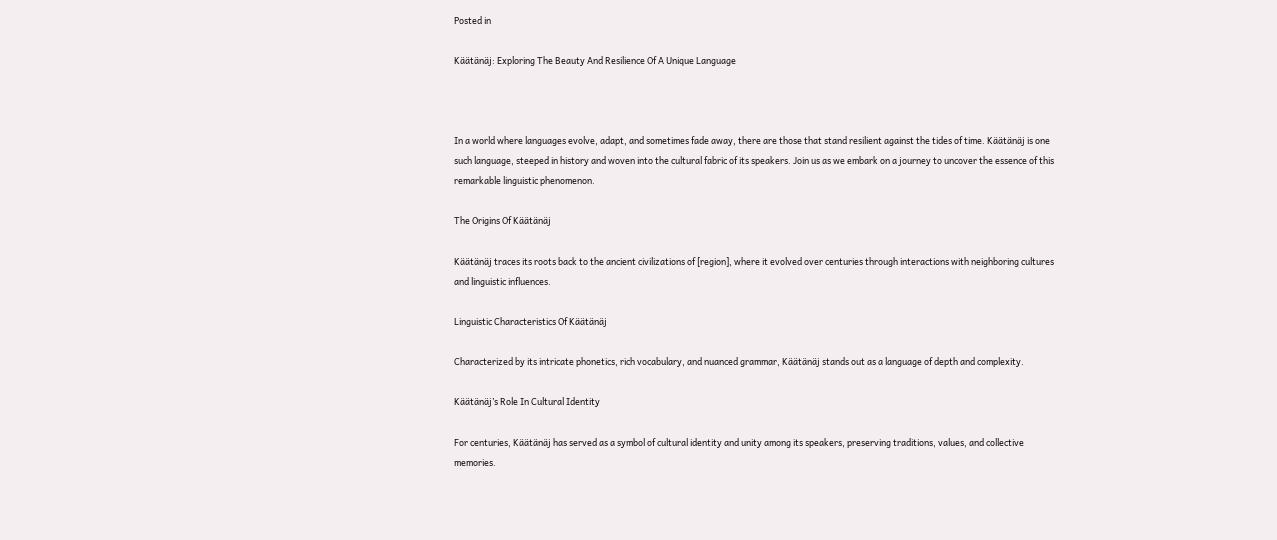Posted in

Käätänäj: Exploring The Beauty And Resilience Of A Unique Language



In a world where languages evolve, adapt, and sometimes fade away, there are those that stand resilient against the tides of time. Käätänäj is one such language, steeped in history and woven into the cultural fabric of its speakers. Join us as we embark on a journey to uncover the essence of this remarkable linguistic phenomenon.

The Origins Of Käätänäj

Käätänäj traces its roots back to the ancient civilizations of [region], where it evolved over centuries through interactions with neighboring cultures and linguistic influences.

Linguistic Characteristics Of Käätänäj

Characterized by its intricate phonetics, rich vocabulary, and nuanced grammar, Käätänäj stands out as a language of depth and complexity.

Käätänäj’s Role In Cultural Identity

For centuries, Käätänäj has served as a symbol of cultural identity and unity among its speakers, preserving traditions, values, and collective memories.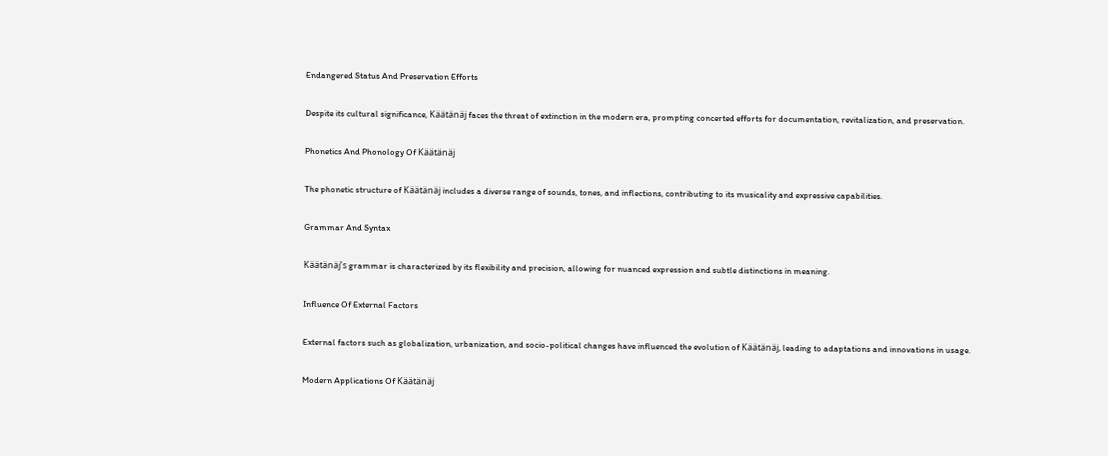Endangered Status And Preservation Efforts

Despite its cultural significance, Käätänäj faces the threat of extinction in the modern era, prompting concerted efforts for documentation, revitalization, and preservation.

Phonetics And Phonology Of Käätänäj

The phonetic structure of Käätänäj includes a diverse range of sounds, tones, and inflections, contributing to its musicality and expressive capabilities.

Grammar And Syntax

Käätänäj’s grammar is characterized by its flexibility and precision, allowing for nuanced expression and subtle distinctions in meaning.

Influence Of External Factors

External factors such as globalization, urbanization, and socio-political changes have influenced the evolution of Käätänäj, leading to adaptations and innovations in usage.

Modern Applications Of Käätänäj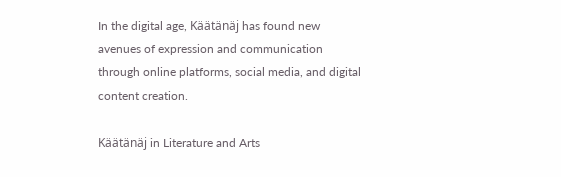In the digital age, Käätänäj has found new avenues of expression and communication through online platforms, social media, and digital content creation.

Käätänäj in Literature and Arts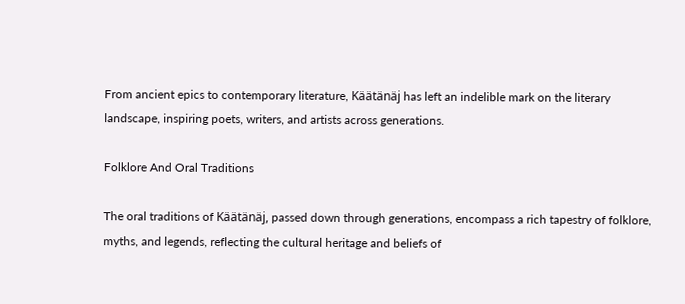From ancient epics to contemporary literature, Käätänäj has left an indelible mark on the literary landscape, inspiring poets, writers, and artists across generations.

Folklore And Oral Traditions

The oral traditions of Käätänäj, passed down through generations, encompass a rich tapestry of folklore, myths, and legends, reflecting the cultural heritage and beliefs of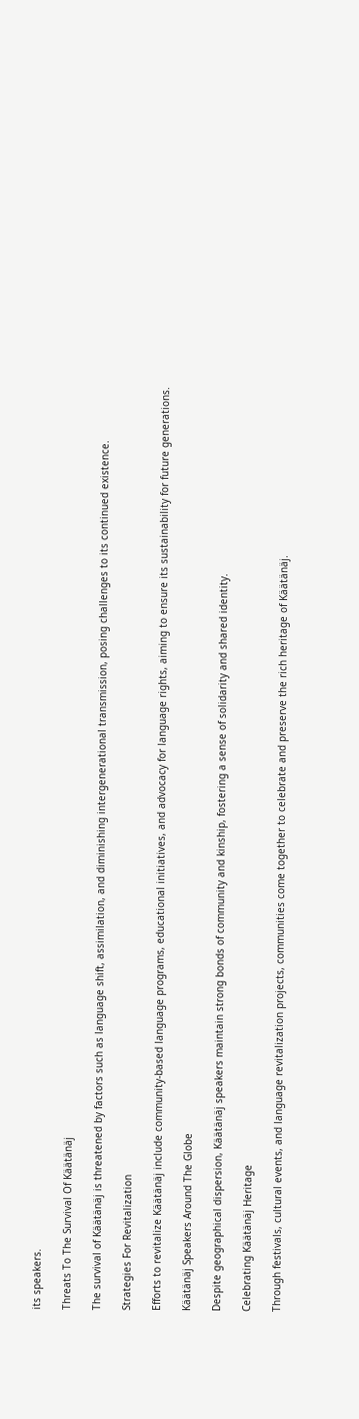its speakers.

Threats To The Survival Of Käätänäj

The survival of Käätänäj is threatened by factors such as language shift, assimilation, and diminishing intergenerational transmission, posing challenges to its continued existence.

Strategies For Revitalization

Efforts to revitalize Käätänäj include community-based language programs, educational initiatives, and advocacy for language rights, aiming to ensure its sustainability for future generations.

Käätänäj Speakers Around The Globe

Despite geographical dispersion, Käätänäj speakers maintain strong bonds of community and kinship, fostering a sense of solidarity and shared identity.

Celebrating Käätänäj Heritage

Through festivals, cultural events, and language revitalization projects, communities come together to celebrate and preserve the rich heritage of Käätänäj.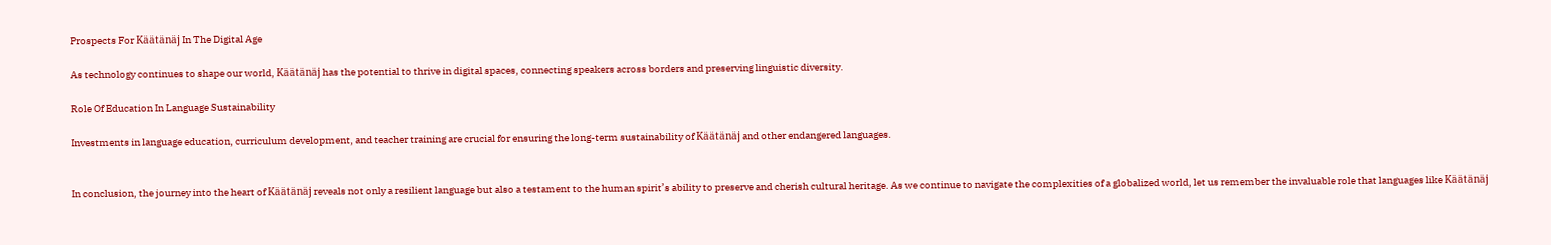Prospects For Käätänäj In The Digital Age

As technology continues to shape our world, Käätänäj has the potential to thrive in digital spaces, connecting speakers across borders and preserving linguistic diversity.

Role Of Education In Language Sustainability

Investments in language education, curriculum development, and teacher training are crucial for ensuring the long-term sustainability of Käätänäj and other endangered languages.


In conclusion, the journey into the heart of Käätänäj reveals not only a resilient language but also a testament to the human spirit’s ability to preserve and cherish cultural heritage. As we continue to navigate the complexities of a globalized world, let us remember the invaluable role that languages like Käätänäj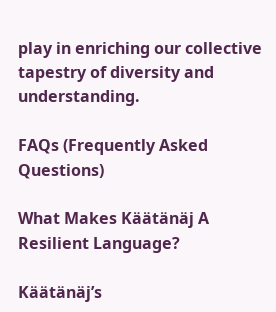play in enriching our collective tapestry of diversity and understanding.

FAQs (Frequently Asked Questions)

What Makes Käätänäj A Resilient Language?

Käätänäj’s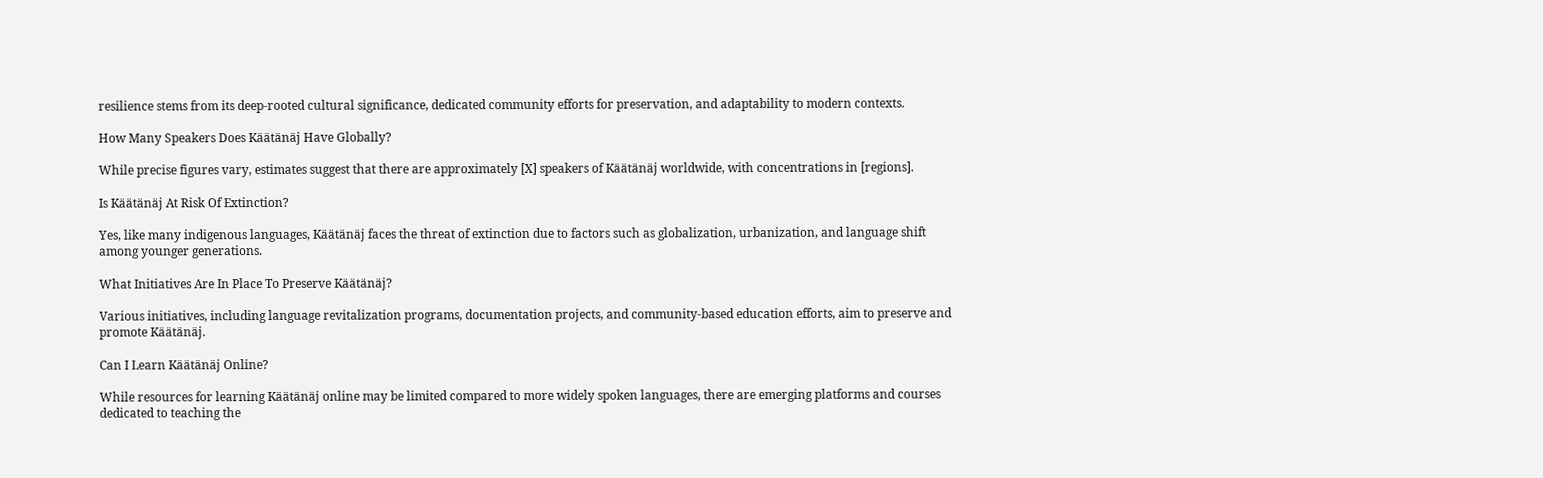resilience stems from its deep-rooted cultural significance, dedicated community efforts for preservation, and adaptability to modern contexts.

How Many Speakers Does Käätänäj Have Globally?

While precise figures vary, estimates suggest that there are approximately [X] speakers of Käätänäj worldwide, with concentrations in [regions].

Is Käätänäj At Risk Of Extinction?

Yes, like many indigenous languages, Käätänäj faces the threat of extinction due to factors such as globalization, urbanization, and language shift among younger generations.

What Initiatives Are In Place To Preserve Käätänäj?

Various initiatives, including language revitalization programs, documentation projects, and community-based education efforts, aim to preserve and promote Käätänäj.

Can I Learn Käätänäj Online?

While resources for learning Käätänäj online may be limited compared to more widely spoken languages, there are emerging platforms and courses dedicated to teaching the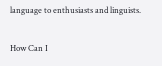language to enthusiasts and linguists.

How Can I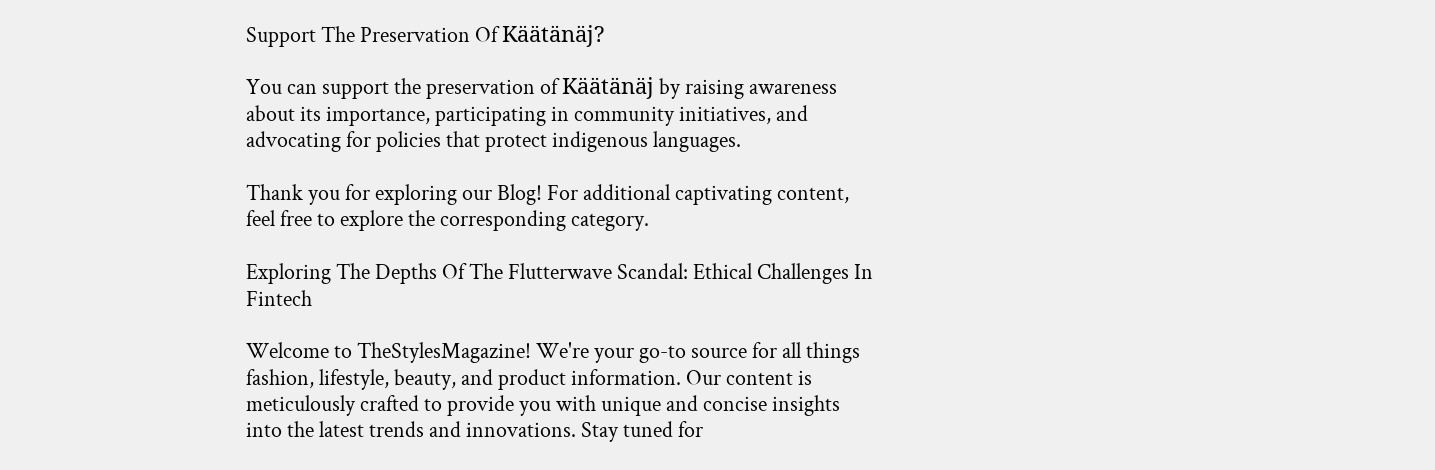Support The Preservation Of Käätänäj?

You can support the preservation of Käätänäj by raising awareness about its importance, participating in community initiatives, and advocating for policies that protect indigenous languages.

Thank you for exploring our Blog! For additional captivating content, feel free to explore the corresponding category.

Exploring The Depths Of The Flutterwave Scandal: Ethical Challenges In Fintech

Welcome to TheStylesMagazine! We're your go-to source for all things fashion, lifestyle, beauty, and product information. Our content is meticulously crafted to provide you with unique and concise insights into the latest trends and innovations. Stay tuned for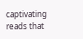captivating reads that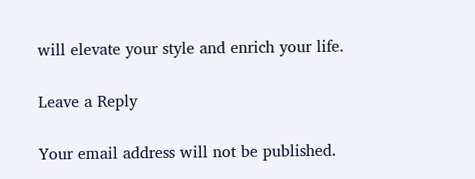will elevate your style and enrich your life.

Leave a Reply

Your email address will not be published.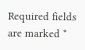Required fields are marked *